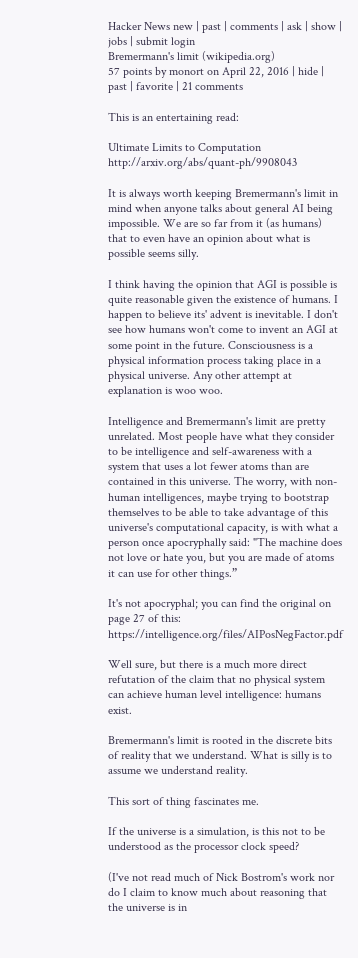Hacker News new | past | comments | ask | show | jobs | submit login
Bremermann's limit (wikipedia.org)
57 points by monort on April 22, 2016 | hide | past | favorite | 21 comments

This is an entertaining read:

Ultimate Limits to Computation http://arxiv.org/abs/quant-ph/9908043

It is always worth keeping Bremermann's limit in mind when anyone talks about general AI being impossible. We are so far from it (as humans) that to even have an opinion about what is possible seems silly.

I think having the opinion that AGI is possible is quite reasonable given the existence of humans. I happen to believe its' advent is inevitable. I don't see how humans won't come to invent an AGI at some point in the future. Consciousness is a physical information process taking place in a physical universe. Any other attempt at explanation is woo woo.

Intelligence and Bremermann's limit are pretty unrelated. Most people have what they consider to be intelligence and self-awareness with a system that uses a lot fewer atoms than are contained in this universe. The worry, with non-human intelligences, maybe trying to bootstrap themselves to be able to take advantage of this universe's computational capacity, is with what a person once apocryphally said: "The machine does not love or hate you, but you are made of atoms it can use for other things.”

It's not apocryphal; you can find the original on page 27 of this: https://intelligence.org/files/AIPosNegFactor.pdf

Well sure, but there is a much more direct refutation of the claim that no physical system can achieve human level intelligence: humans exist.

Bremermann's limit is rooted in the discrete bits of reality that we understand. What is silly is to assume we understand reality.

This sort of thing fascinates me.

If the universe is a simulation, is this not to be understood as the processor clock speed?

(I've not read much of Nick Bostrom's work nor do I claim to know much about reasoning that the universe is in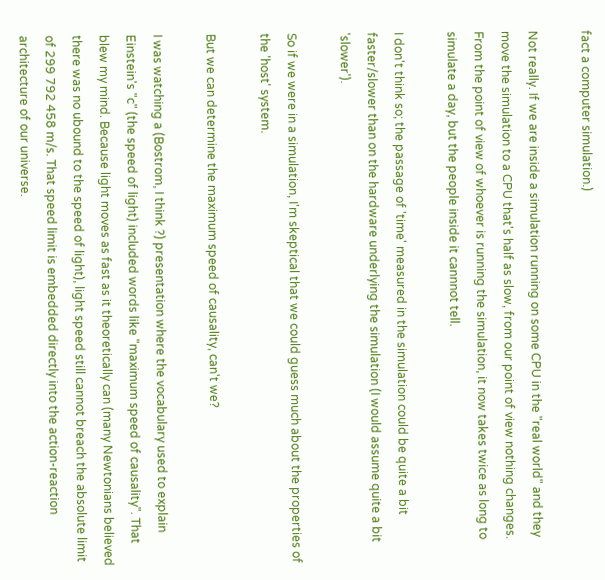fact a computer simulation.)

Not really. If we are inside a simulation running on some CPU in the "real world" and they move the simulation to a CPU that's half as slow, from our point of view nothing changes. From the point of view of whoever is running the simulation, it now takes twice as long to simulate a day, but the people inside it cannnot tell.

I don't think so; the passage of 'time' measured in the simulation could be quite a bit faster/slower than on the hardware underlying the simulation (I would assume quite a bit 'slower').

So if we were in a simulation, I'm skeptical that we could guess much about the properties of the 'host' system.

But we can determine the maximum speed of causality, can't we?

I was watching a (Bostrom, I think ?) presentation where the vocabulary used to explain Einstein's "c" (the speed of light) included words like "maximum speed of causality". That blew my mind. Because light moves as fast as it theoretically can (many Newtonians believed there was no ubound to the speed of light), light speed still cannot breach the absolute limit of 299 792 458 m/s. That speed limit is embedded directly into the action-reaction architecture of our universe.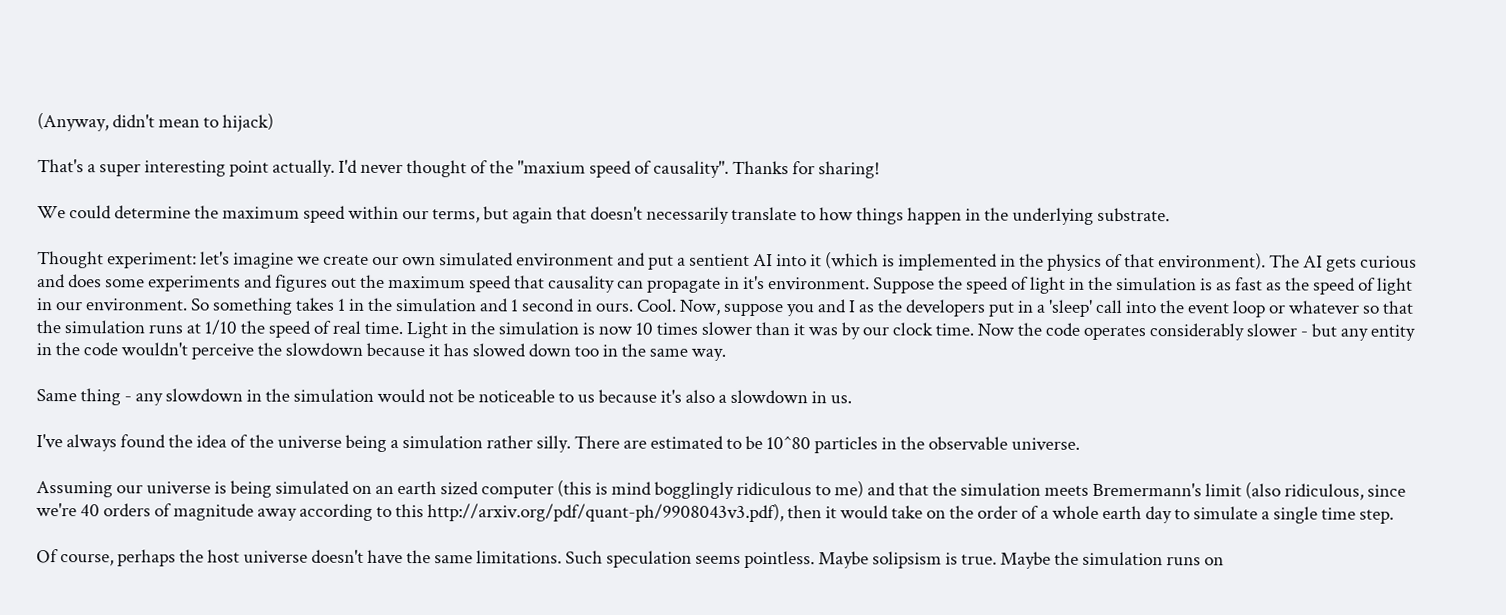(Anyway, didn't mean to hijack)

That's a super interesting point actually. I'd never thought of the "maxium speed of causality". Thanks for sharing!

We could determine the maximum speed within our terms, but again that doesn't necessarily translate to how things happen in the underlying substrate.

Thought experiment: let's imagine we create our own simulated environment and put a sentient AI into it (which is implemented in the physics of that environment). The AI gets curious and does some experiments and figures out the maximum speed that causality can propagate in it's environment. Suppose the speed of light in the simulation is as fast as the speed of light in our environment. So something takes 1 in the simulation and 1 second in ours. Cool. Now, suppose you and I as the developers put in a 'sleep' call into the event loop or whatever so that the simulation runs at 1/10 the speed of real time. Light in the simulation is now 10 times slower than it was by our clock time. Now the code operates considerably slower - but any entity in the code wouldn't perceive the slowdown because it has slowed down too in the same way.

Same thing - any slowdown in the simulation would not be noticeable to us because it's also a slowdown in us.

I've always found the idea of the universe being a simulation rather silly. There are estimated to be 10^80 particles in the observable universe.

Assuming our universe is being simulated on an earth sized computer (this is mind bogglingly ridiculous to me) and that the simulation meets Bremermann's limit (also ridiculous, since we're 40 orders of magnitude away according to this http://arxiv.org/pdf/quant-ph/9908043v3.pdf), then it would take on the order of a whole earth day to simulate a single time step.

Of course, perhaps the host universe doesn't have the same limitations. Such speculation seems pointless. Maybe solipsism is true. Maybe the simulation runs on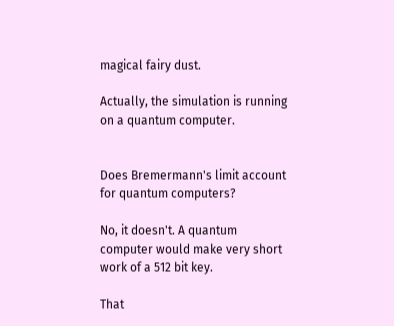magical fairy dust.

Actually, the simulation is running on a quantum computer.


Does Bremermann's limit account for quantum computers?

No, it doesn't. A quantum computer would make very short work of a 512 bit key.

That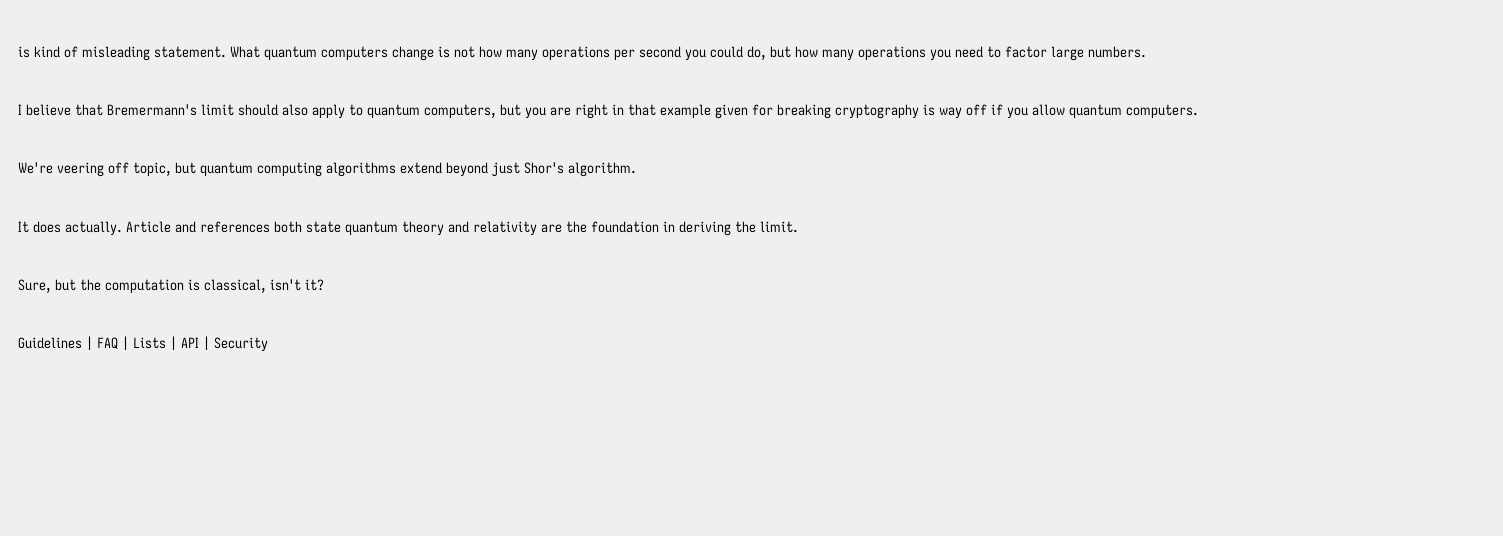is kind of misleading statement. What quantum computers change is not how many operations per second you could do, but how many operations you need to factor large numbers.

I believe that Bremermann's limit should also apply to quantum computers, but you are right in that example given for breaking cryptography is way off if you allow quantum computers.

We're veering off topic, but quantum computing algorithms extend beyond just Shor's algorithm.

It does actually. Article and references both state quantum theory and relativity are the foundation in deriving the limit.

Sure, but the computation is classical, isn't it?

Guidelines | FAQ | Lists | API | Security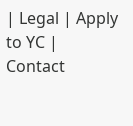| Legal | Apply to YC | Contact